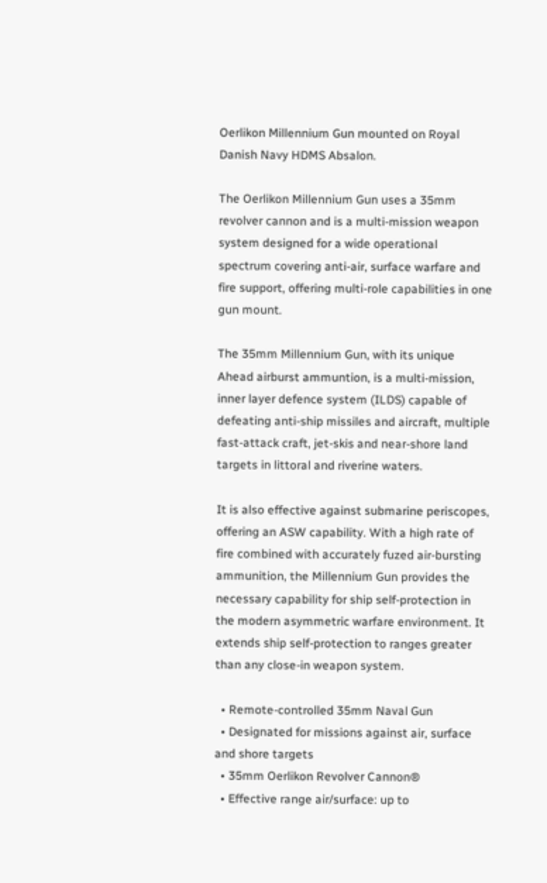Oerlikon Millennium Gun mounted on Royal Danish Navy HDMS Absalon.

The Oerlikon Millennium Gun uses a 35mm revolver cannon and is a multi-mission weapon system designed for a wide operational spectrum covering anti-air, surface warfare and fire support, offering multi-role capabilities in one gun mount.

The 35mm Millennium Gun, with its unique Ahead airburst ammuntion, is a multi-mission, inner layer defence system (ILDS) capable of defeating anti-ship missiles and aircraft, multiple fast-attack craft, jet-skis and near-shore land targets in littoral and riverine waters.

It is also effective against submarine periscopes, offering an ASW capability. With a high rate of fire combined with accurately fuzed air-bursting ammunition, the Millennium Gun provides the necessary capability for ship self-protection in the modern asymmetric warfare environment. It extends ship self-protection to ranges greater than any close-in weapon system.

  • Remote-controlled 35mm Naval Gun
  • Designated for missions against air, surface and shore targets
  • 35mm Oerlikon Revolver Cannon®
  • Effective range air/surface: up to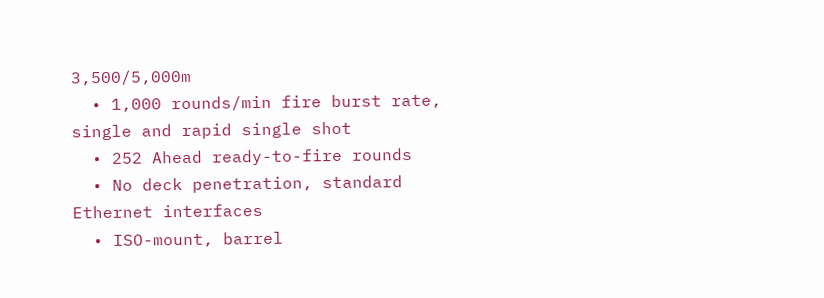3,500/5,000m
  • 1,000 rounds/min fire burst rate, single and rapid single shot
  • 252 Ahead ready-to-fire rounds
  • No deck penetration, standard Ethernet interfaces
  • ISO-mount, barrel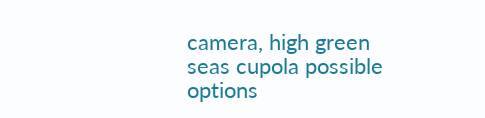camera, high green seas cupola possible options